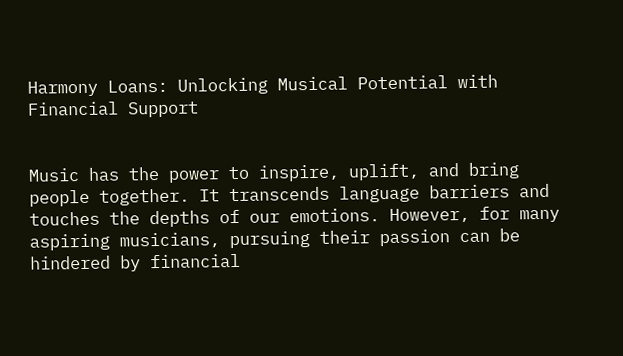Harmony Loans: Unlocking Musical Potential with Financial Support


Music has the power to inspire, uplift, and bring people together. It transcends language barriers and touches the depths of our emotions. However, for many aspiring musicians, pursuing their passion can be hindered by financial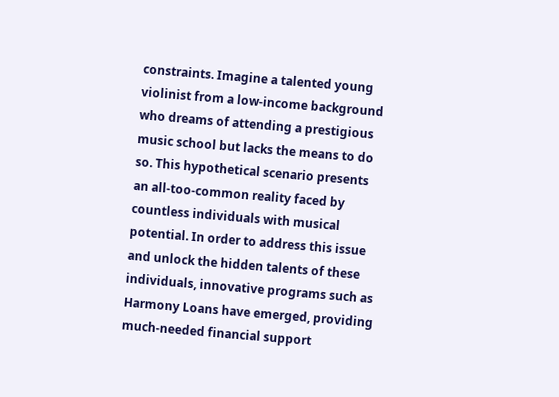constraints. Imagine a talented young violinist from a low-income background who dreams of attending a prestigious music school but lacks the means to do so. This hypothetical scenario presents an all-too-common reality faced by countless individuals with musical potential. In order to address this issue and unlock the hidden talents of these individuals, innovative programs such as Harmony Loans have emerged, providing much-needed financial support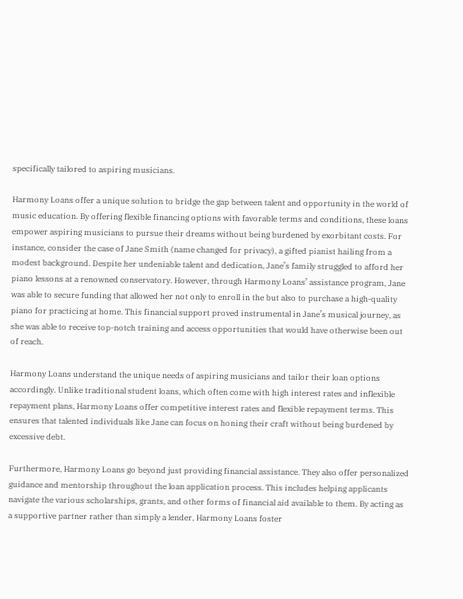specifically tailored to aspiring musicians.

Harmony Loans offer a unique solution to bridge the gap between talent and opportunity in the world of music education. By offering flexible financing options with favorable terms and conditions, these loans empower aspiring musicians to pursue their dreams without being burdened by exorbitant costs. For instance, consider the case of Jane Smith (name changed for privacy), a gifted pianist hailing from a modest background. Despite her undeniable talent and dedication, Jane’s family struggled to afford her piano lessons at a renowned conservatory. However, through Harmony Loans’ assistance program, Jane was able to secure funding that allowed her not only to enroll in the but also to purchase a high-quality piano for practicing at home. This financial support proved instrumental in Jane’s musical journey, as she was able to receive top-notch training and access opportunities that would have otherwise been out of reach.

Harmony Loans understand the unique needs of aspiring musicians and tailor their loan options accordingly. Unlike traditional student loans, which often come with high interest rates and inflexible repayment plans, Harmony Loans offer competitive interest rates and flexible repayment terms. This ensures that talented individuals like Jane can focus on honing their craft without being burdened by excessive debt.

Furthermore, Harmony Loans go beyond just providing financial assistance. They also offer personalized guidance and mentorship throughout the loan application process. This includes helping applicants navigate the various scholarships, grants, and other forms of financial aid available to them. By acting as a supportive partner rather than simply a lender, Harmony Loans foster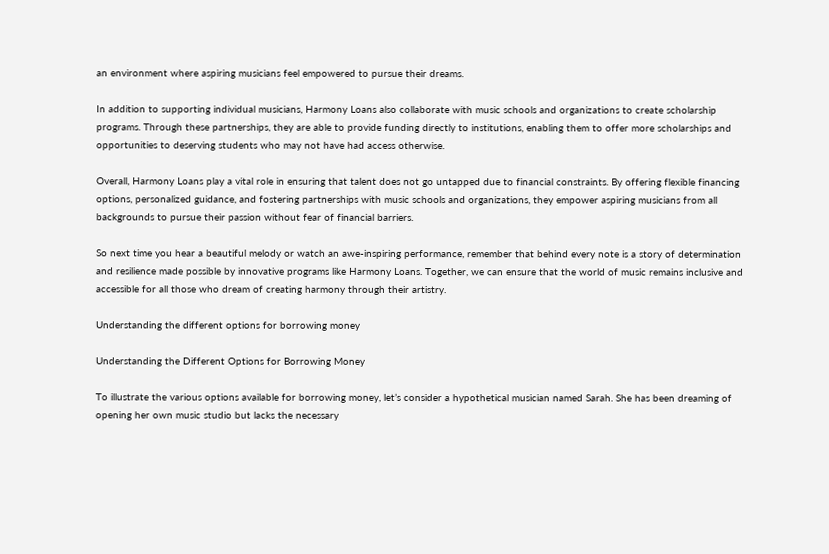an environment where aspiring musicians feel empowered to pursue their dreams.

In addition to supporting individual musicians, Harmony Loans also collaborate with music schools and organizations to create scholarship programs. Through these partnerships, they are able to provide funding directly to institutions, enabling them to offer more scholarships and opportunities to deserving students who may not have had access otherwise.

Overall, Harmony Loans play a vital role in ensuring that talent does not go untapped due to financial constraints. By offering flexible financing options, personalized guidance, and fostering partnerships with music schools and organizations, they empower aspiring musicians from all backgrounds to pursue their passion without fear of financial barriers.

So next time you hear a beautiful melody or watch an awe-inspiring performance, remember that behind every note is a story of determination and resilience made possible by innovative programs like Harmony Loans. Together, we can ensure that the world of music remains inclusive and accessible for all those who dream of creating harmony through their artistry.

Understanding the different options for borrowing money

Understanding the Different Options for Borrowing Money

To illustrate the various options available for borrowing money, let’s consider a hypothetical musician named Sarah. She has been dreaming of opening her own music studio but lacks the necessary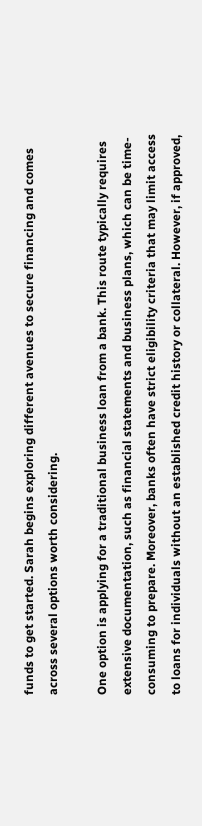funds to get started. Sarah begins exploring different avenues to secure financing and comes across several options worth considering.

One option is applying for a traditional business loan from a bank. This route typically requires extensive documentation, such as financial statements and business plans, which can be time-consuming to prepare. Moreover, banks often have strict eligibility criteria that may limit access to loans for individuals without an established credit history or collateral. However, if approved,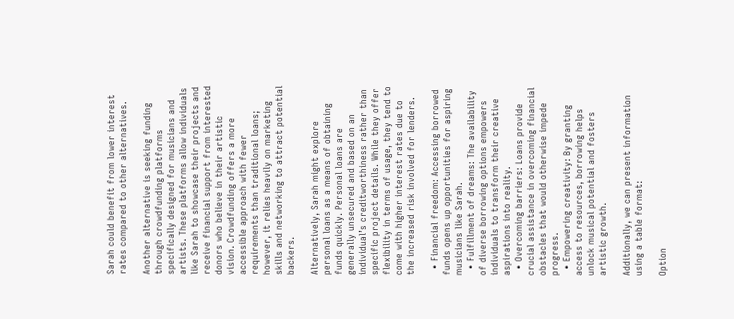Sarah could benefit from lower interest rates compared to other alternatives.

Another alternative is seeking funding through crowdfunding platforms specifically designed for musicians and artists. These platforms allow individuals like Sarah to showcase their projects and receive financial support from interested donors who believe in their artistic vision. Crowdfunding offers a more accessible approach with fewer requirements than traditional loans; however, it relies heavily on marketing skills and networking to attract potential backers.

Alternatively, Sarah might explore personal loans as a means of obtaining funds quickly. Personal loans are generally unsecured and based on an individual’s creditworthiness rather than specific project details. While they offer flexibility in terms of usage, they tend to come with higher interest rates due to the increased risk involved for lenders.

  • Financial freedom: Accessing borrowed funds opens up opportunities for aspiring musicians like Sarah.
  • Fulfillment of dreams: The availability of diverse borrowing options empowers individuals to transform their creative aspirations into reality.
  • Overcoming barriers: Loans provide crucial assistance in overcoming financial obstacles that would otherwise impede progress.
  • Empowering creativity: By granting access to resources, borrowing helps unlock musical potential and fosters artistic growth.

Additionally, we can present information using a table format:

Option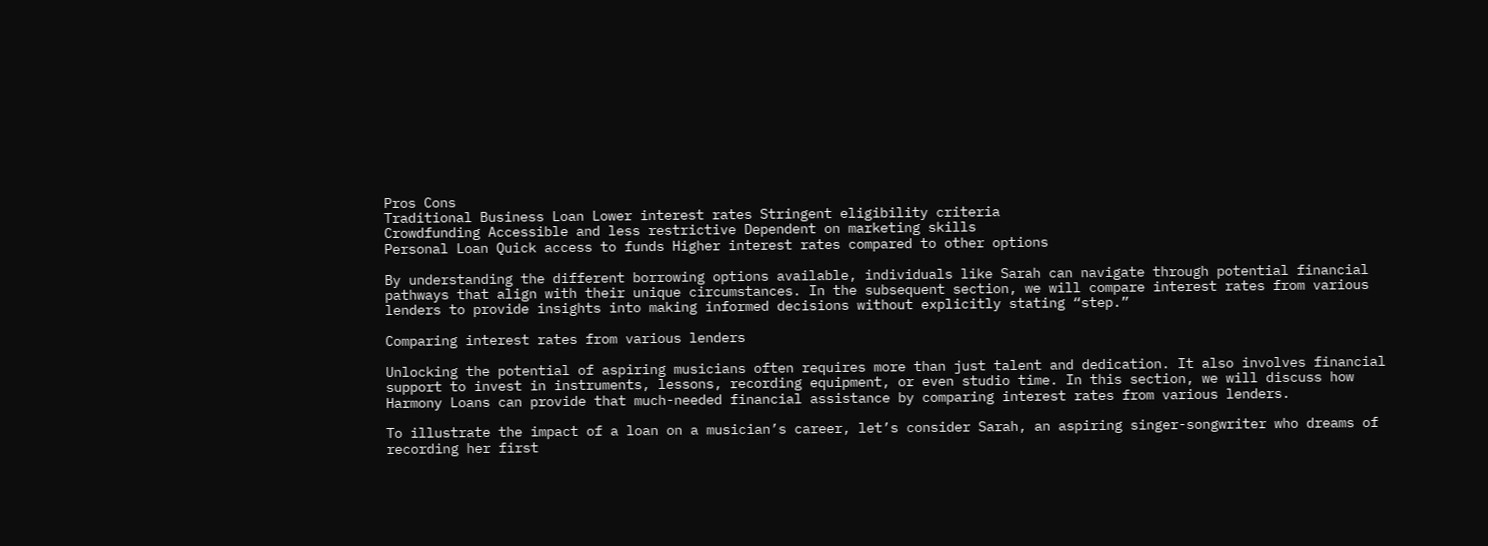Pros Cons
Traditional Business Loan Lower interest rates Stringent eligibility criteria
Crowdfunding Accessible and less restrictive Dependent on marketing skills
Personal Loan Quick access to funds Higher interest rates compared to other options

By understanding the different borrowing options available, individuals like Sarah can navigate through potential financial pathways that align with their unique circumstances. In the subsequent section, we will compare interest rates from various lenders to provide insights into making informed decisions without explicitly stating “step.”

Comparing interest rates from various lenders

Unlocking the potential of aspiring musicians often requires more than just talent and dedication. It also involves financial support to invest in instruments, lessons, recording equipment, or even studio time. In this section, we will discuss how Harmony Loans can provide that much-needed financial assistance by comparing interest rates from various lenders.

To illustrate the impact of a loan on a musician’s career, let’s consider Sarah, an aspiring singer-songwriter who dreams of recording her first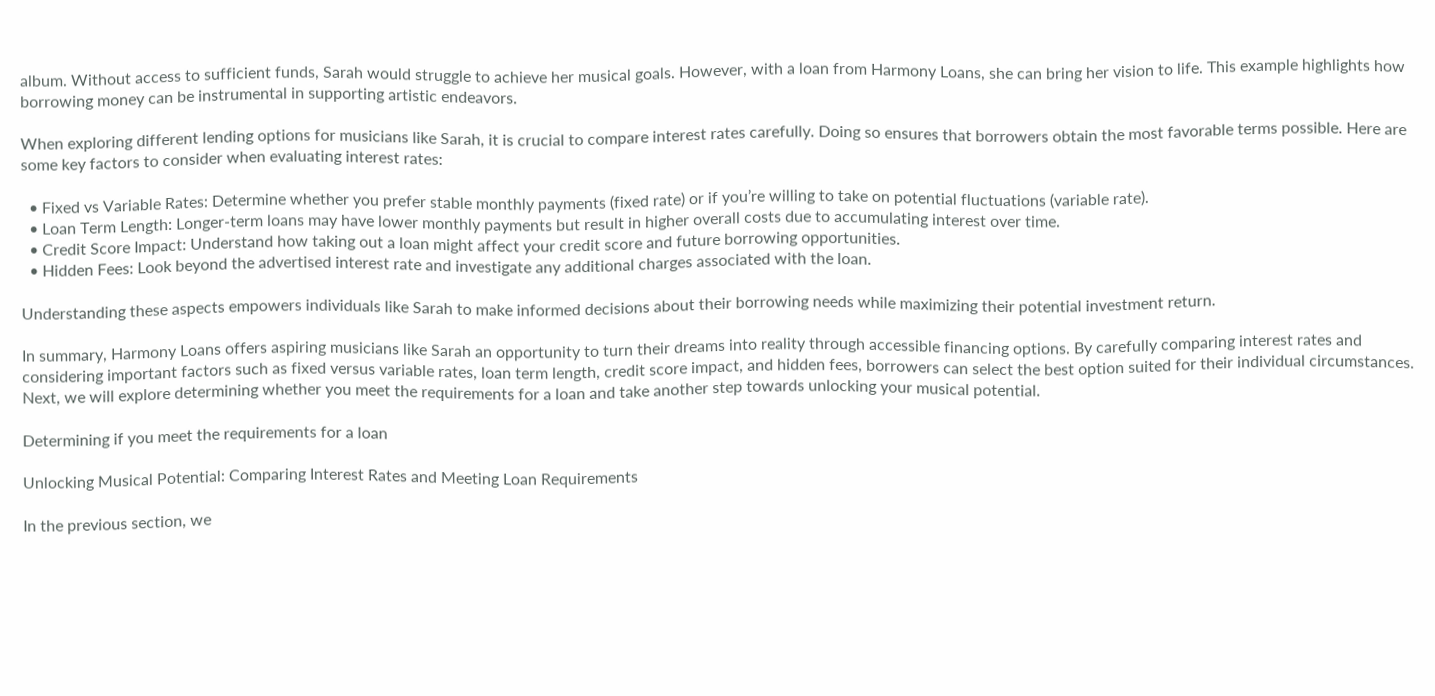album. Without access to sufficient funds, Sarah would struggle to achieve her musical goals. However, with a loan from Harmony Loans, she can bring her vision to life. This example highlights how borrowing money can be instrumental in supporting artistic endeavors.

When exploring different lending options for musicians like Sarah, it is crucial to compare interest rates carefully. Doing so ensures that borrowers obtain the most favorable terms possible. Here are some key factors to consider when evaluating interest rates:

  • Fixed vs Variable Rates: Determine whether you prefer stable monthly payments (fixed rate) or if you’re willing to take on potential fluctuations (variable rate).
  • Loan Term Length: Longer-term loans may have lower monthly payments but result in higher overall costs due to accumulating interest over time.
  • Credit Score Impact: Understand how taking out a loan might affect your credit score and future borrowing opportunities.
  • Hidden Fees: Look beyond the advertised interest rate and investigate any additional charges associated with the loan.

Understanding these aspects empowers individuals like Sarah to make informed decisions about their borrowing needs while maximizing their potential investment return.

In summary, Harmony Loans offers aspiring musicians like Sarah an opportunity to turn their dreams into reality through accessible financing options. By carefully comparing interest rates and considering important factors such as fixed versus variable rates, loan term length, credit score impact, and hidden fees, borrowers can select the best option suited for their individual circumstances. Next, we will explore determining whether you meet the requirements for a loan and take another step towards unlocking your musical potential.

Determining if you meet the requirements for a loan

Unlocking Musical Potential: Comparing Interest Rates and Meeting Loan Requirements

In the previous section, we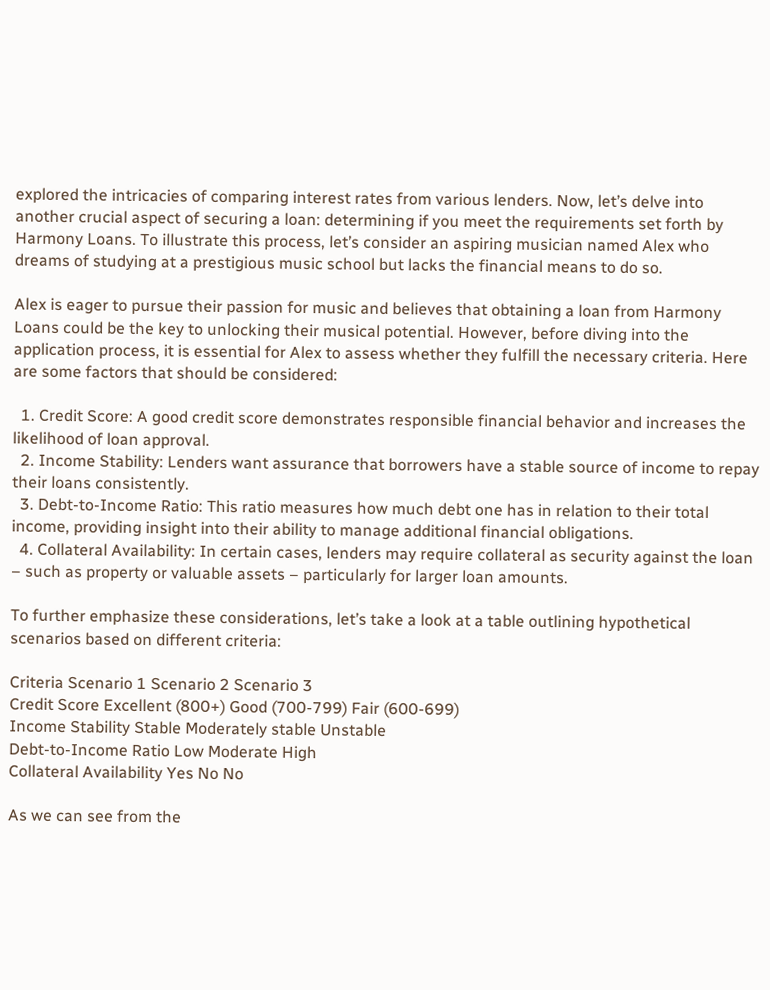explored the intricacies of comparing interest rates from various lenders. Now, let’s delve into another crucial aspect of securing a loan: determining if you meet the requirements set forth by Harmony Loans. To illustrate this process, let’s consider an aspiring musician named Alex who dreams of studying at a prestigious music school but lacks the financial means to do so.

Alex is eager to pursue their passion for music and believes that obtaining a loan from Harmony Loans could be the key to unlocking their musical potential. However, before diving into the application process, it is essential for Alex to assess whether they fulfill the necessary criteria. Here are some factors that should be considered:

  1. Credit Score: A good credit score demonstrates responsible financial behavior and increases the likelihood of loan approval.
  2. Income Stability: Lenders want assurance that borrowers have a stable source of income to repay their loans consistently.
  3. Debt-to-Income Ratio: This ratio measures how much debt one has in relation to their total income, providing insight into their ability to manage additional financial obligations.
  4. Collateral Availability: In certain cases, lenders may require collateral as security against the loan – such as property or valuable assets – particularly for larger loan amounts.

To further emphasize these considerations, let’s take a look at a table outlining hypothetical scenarios based on different criteria:

Criteria Scenario 1 Scenario 2 Scenario 3
Credit Score Excellent (800+) Good (700-799) Fair (600-699)
Income Stability Stable Moderately stable Unstable
Debt-to-Income Ratio Low Moderate High
Collateral Availability Yes No No

As we can see from the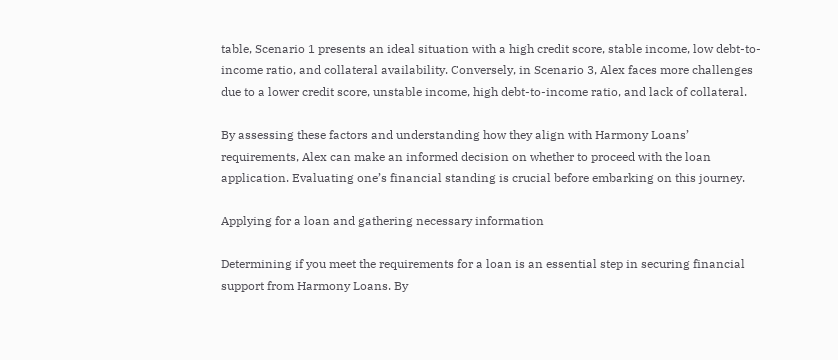table, Scenario 1 presents an ideal situation with a high credit score, stable income, low debt-to-income ratio, and collateral availability. Conversely, in Scenario 3, Alex faces more challenges due to a lower credit score, unstable income, high debt-to-income ratio, and lack of collateral.

By assessing these factors and understanding how they align with Harmony Loans’ requirements, Alex can make an informed decision on whether to proceed with the loan application. Evaluating one’s financial standing is crucial before embarking on this journey.

Applying for a loan and gathering necessary information

Determining if you meet the requirements for a loan is an essential step in securing financial support from Harmony Loans. By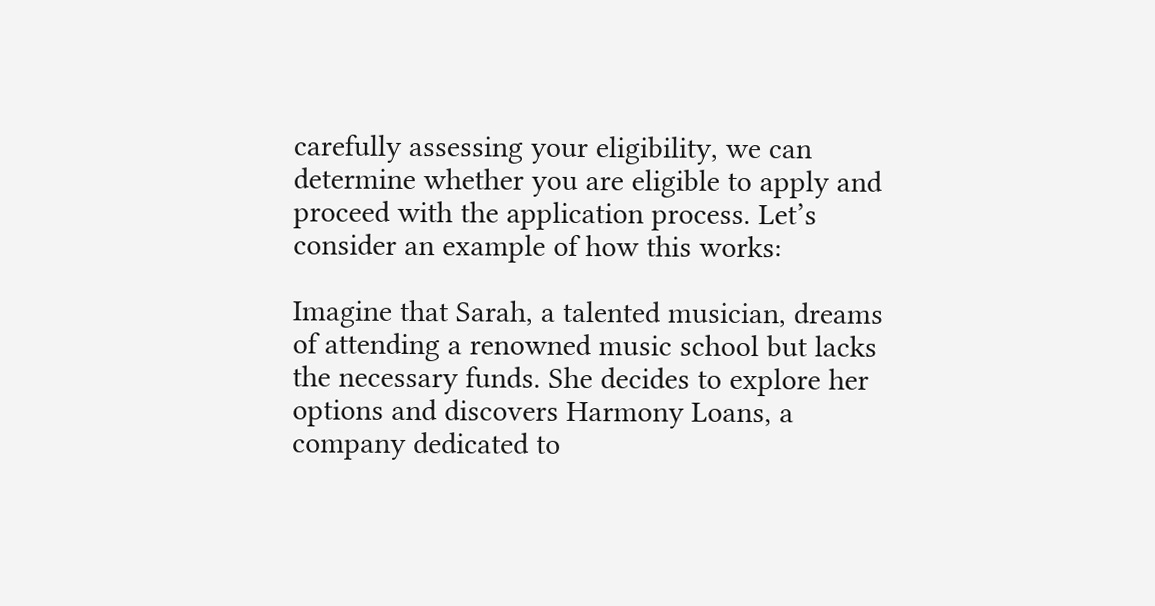carefully assessing your eligibility, we can determine whether you are eligible to apply and proceed with the application process. Let’s consider an example of how this works:

Imagine that Sarah, a talented musician, dreams of attending a renowned music school but lacks the necessary funds. She decides to explore her options and discovers Harmony Loans, a company dedicated to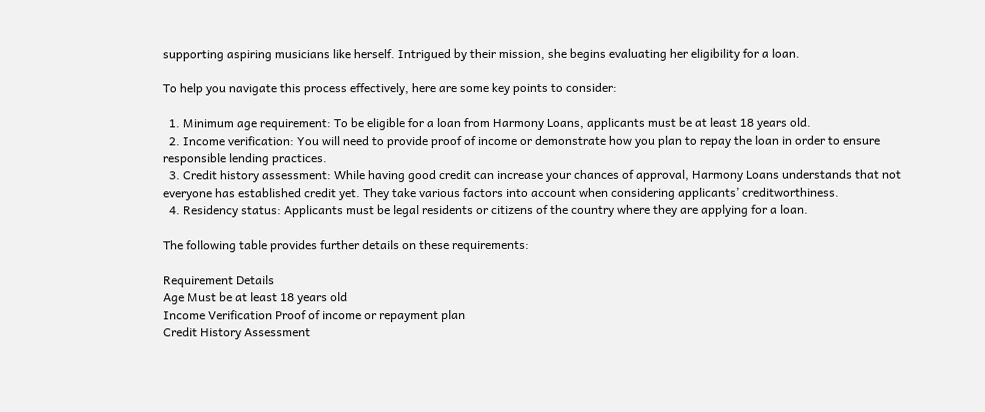supporting aspiring musicians like herself. Intrigued by their mission, she begins evaluating her eligibility for a loan.

To help you navigate this process effectively, here are some key points to consider:

  1. Minimum age requirement: To be eligible for a loan from Harmony Loans, applicants must be at least 18 years old.
  2. Income verification: You will need to provide proof of income or demonstrate how you plan to repay the loan in order to ensure responsible lending practices.
  3. Credit history assessment: While having good credit can increase your chances of approval, Harmony Loans understands that not everyone has established credit yet. They take various factors into account when considering applicants’ creditworthiness.
  4. Residency status: Applicants must be legal residents or citizens of the country where they are applying for a loan.

The following table provides further details on these requirements:

Requirement Details
Age Must be at least 18 years old
Income Verification Proof of income or repayment plan
Credit History Assessment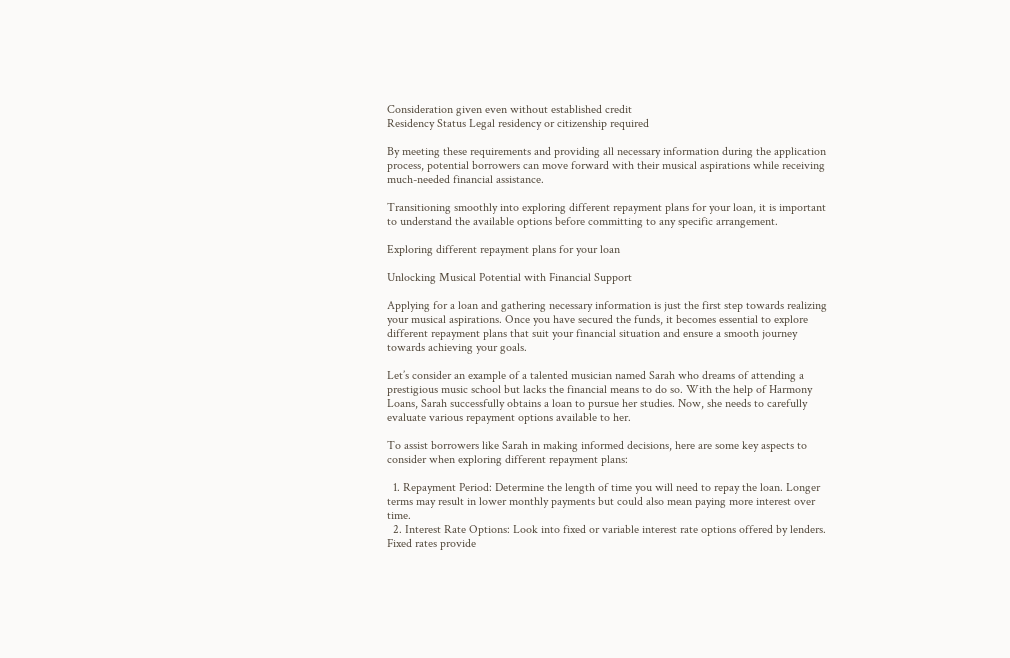Consideration given even without established credit
Residency Status Legal residency or citizenship required

By meeting these requirements and providing all necessary information during the application process, potential borrowers can move forward with their musical aspirations while receiving much-needed financial assistance.

Transitioning smoothly into exploring different repayment plans for your loan, it is important to understand the available options before committing to any specific arrangement.

Exploring different repayment plans for your loan

Unlocking Musical Potential with Financial Support

Applying for a loan and gathering necessary information is just the first step towards realizing your musical aspirations. Once you have secured the funds, it becomes essential to explore different repayment plans that suit your financial situation and ensure a smooth journey towards achieving your goals.

Let’s consider an example of a talented musician named Sarah who dreams of attending a prestigious music school but lacks the financial means to do so. With the help of Harmony Loans, Sarah successfully obtains a loan to pursue her studies. Now, she needs to carefully evaluate various repayment options available to her.

To assist borrowers like Sarah in making informed decisions, here are some key aspects to consider when exploring different repayment plans:

  1. Repayment Period: Determine the length of time you will need to repay the loan. Longer terms may result in lower monthly payments but could also mean paying more interest over time.
  2. Interest Rate Options: Look into fixed or variable interest rate options offered by lenders. Fixed rates provide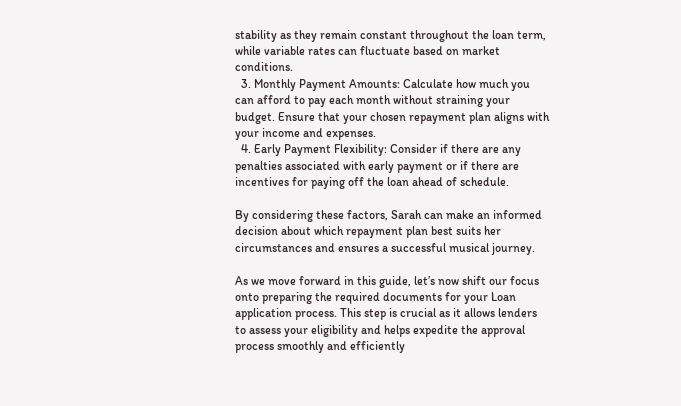stability as they remain constant throughout the loan term, while variable rates can fluctuate based on market conditions.
  3. Monthly Payment Amounts: Calculate how much you can afford to pay each month without straining your budget. Ensure that your chosen repayment plan aligns with your income and expenses.
  4. Early Payment Flexibility: Consider if there are any penalties associated with early payment or if there are incentives for paying off the loan ahead of schedule.

By considering these factors, Sarah can make an informed decision about which repayment plan best suits her circumstances and ensures a successful musical journey.

As we move forward in this guide, let’s now shift our focus onto preparing the required documents for your Loan application process. This step is crucial as it allows lenders to assess your eligibility and helps expedite the approval process smoothly and efficiently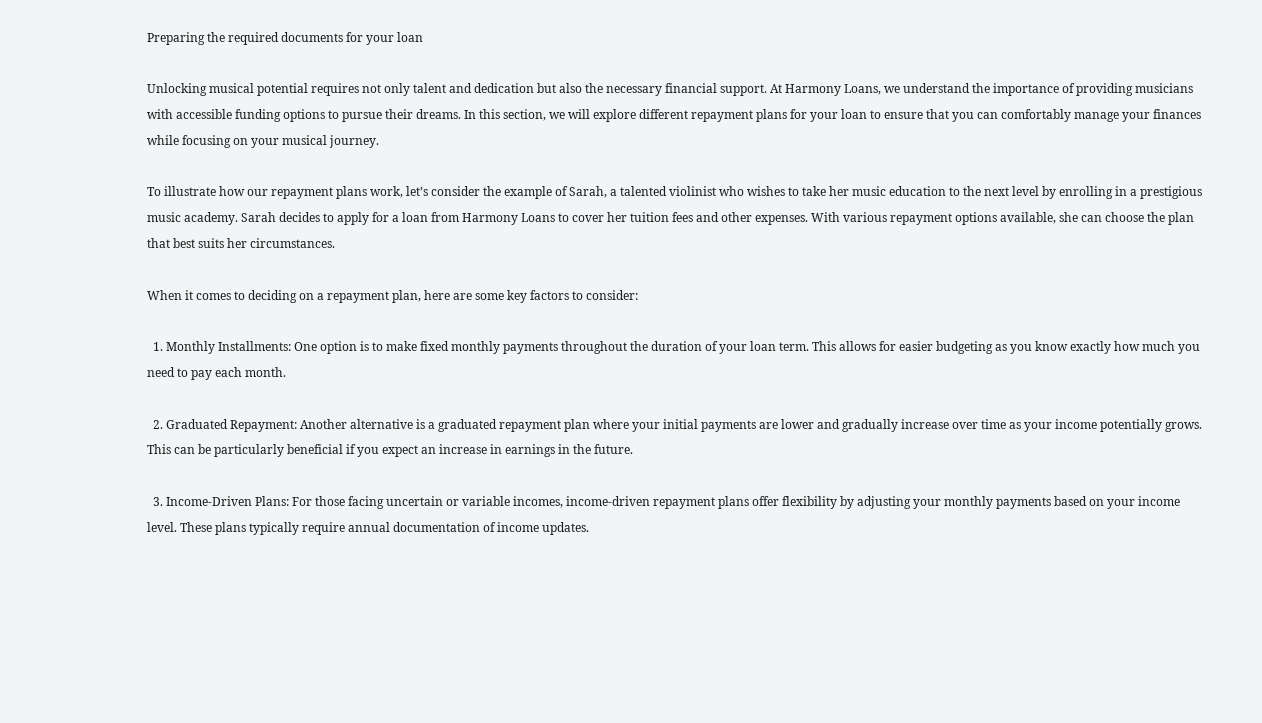Preparing the required documents for your loan

Unlocking musical potential requires not only talent and dedication but also the necessary financial support. At Harmony Loans, we understand the importance of providing musicians with accessible funding options to pursue their dreams. In this section, we will explore different repayment plans for your loan to ensure that you can comfortably manage your finances while focusing on your musical journey.

To illustrate how our repayment plans work, let’s consider the example of Sarah, a talented violinist who wishes to take her music education to the next level by enrolling in a prestigious music academy. Sarah decides to apply for a loan from Harmony Loans to cover her tuition fees and other expenses. With various repayment options available, she can choose the plan that best suits her circumstances.

When it comes to deciding on a repayment plan, here are some key factors to consider:

  1. Monthly Installments: One option is to make fixed monthly payments throughout the duration of your loan term. This allows for easier budgeting as you know exactly how much you need to pay each month.

  2. Graduated Repayment: Another alternative is a graduated repayment plan where your initial payments are lower and gradually increase over time as your income potentially grows. This can be particularly beneficial if you expect an increase in earnings in the future.

  3. Income-Driven Plans: For those facing uncertain or variable incomes, income-driven repayment plans offer flexibility by adjusting your monthly payments based on your income level. These plans typically require annual documentation of income updates.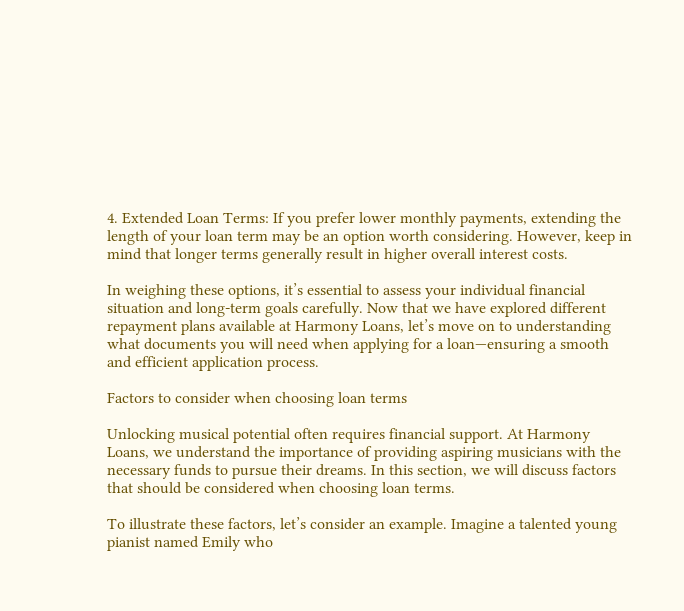4. Extended Loan Terms: If you prefer lower monthly payments, extending the length of your loan term may be an option worth considering. However, keep in mind that longer terms generally result in higher overall interest costs.

In weighing these options, it’s essential to assess your individual financial situation and long-term goals carefully. Now that we have explored different repayment plans available at Harmony Loans, let’s move on to understanding what documents you will need when applying for a loan—ensuring a smooth and efficient application process.

Factors to consider when choosing loan terms

Unlocking musical potential often requires financial support. At Harmony Loans, we understand the importance of providing aspiring musicians with the necessary funds to pursue their dreams. In this section, we will discuss factors that should be considered when choosing loan terms.

To illustrate these factors, let’s consider an example. Imagine a talented young pianist named Emily who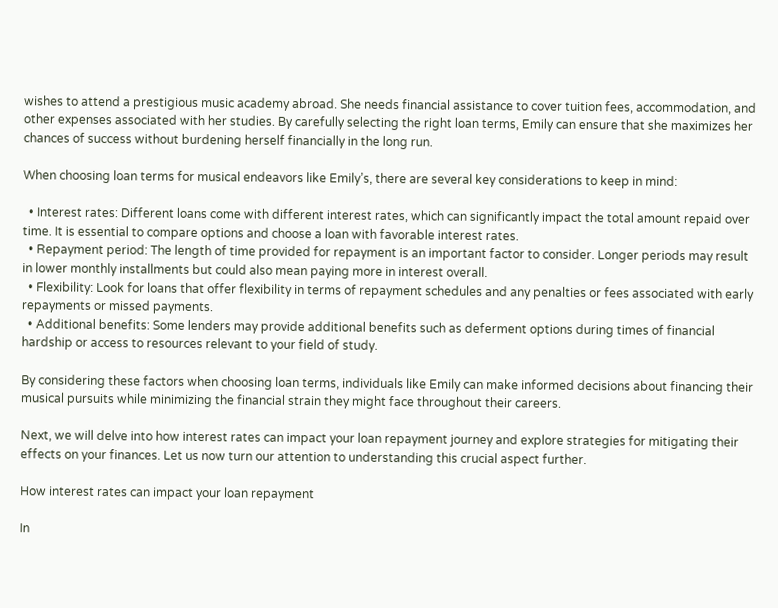wishes to attend a prestigious music academy abroad. She needs financial assistance to cover tuition fees, accommodation, and other expenses associated with her studies. By carefully selecting the right loan terms, Emily can ensure that she maximizes her chances of success without burdening herself financially in the long run.

When choosing loan terms for musical endeavors like Emily’s, there are several key considerations to keep in mind:

  • Interest rates: Different loans come with different interest rates, which can significantly impact the total amount repaid over time. It is essential to compare options and choose a loan with favorable interest rates.
  • Repayment period: The length of time provided for repayment is an important factor to consider. Longer periods may result in lower monthly installments but could also mean paying more in interest overall.
  • Flexibility: Look for loans that offer flexibility in terms of repayment schedules and any penalties or fees associated with early repayments or missed payments.
  • Additional benefits: Some lenders may provide additional benefits such as deferment options during times of financial hardship or access to resources relevant to your field of study.

By considering these factors when choosing loan terms, individuals like Emily can make informed decisions about financing their musical pursuits while minimizing the financial strain they might face throughout their careers.

Next, we will delve into how interest rates can impact your loan repayment journey and explore strategies for mitigating their effects on your finances. Let us now turn our attention to understanding this crucial aspect further.

How interest rates can impact your loan repayment

In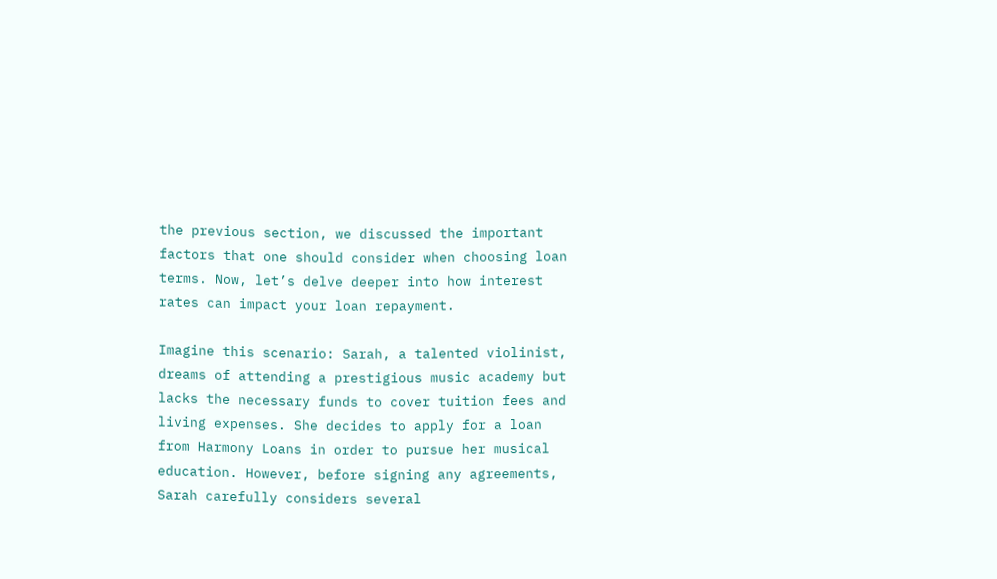the previous section, we discussed the important factors that one should consider when choosing loan terms. Now, let’s delve deeper into how interest rates can impact your loan repayment.

Imagine this scenario: Sarah, a talented violinist, dreams of attending a prestigious music academy but lacks the necessary funds to cover tuition fees and living expenses. She decides to apply for a loan from Harmony Loans in order to pursue her musical education. However, before signing any agreements, Sarah carefully considers several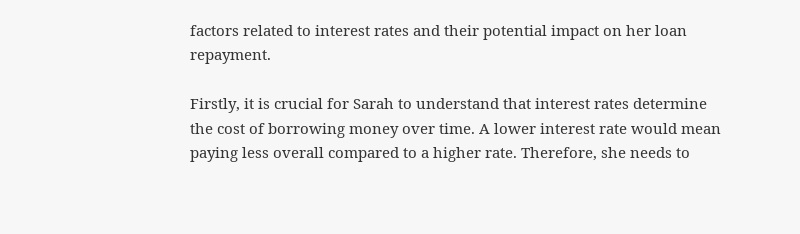factors related to interest rates and their potential impact on her loan repayment.

Firstly, it is crucial for Sarah to understand that interest rates determine the cost of borrowing money over time. A lower interest rate would mean paying less overall compared to a higher rate. Therefore, she needs to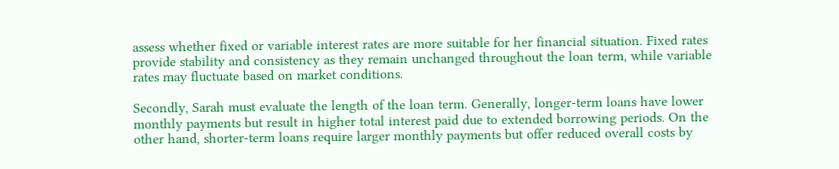assess whether fixed or variable interest rates are more suitable for her financial situation. Fixed rates provide stability and consistency as they remain unchanged throughout the loan term, while variable rates may fluctuate based on market conditions.

Secondly, Sarah must evaluate the length of the loan term. Generally, longer-term loans have lower monthly payments but result in higher total interest paid due to extended borrowing periods. On the other hand, shorter-term loans require larger monthly payments but offer reduced overall costs by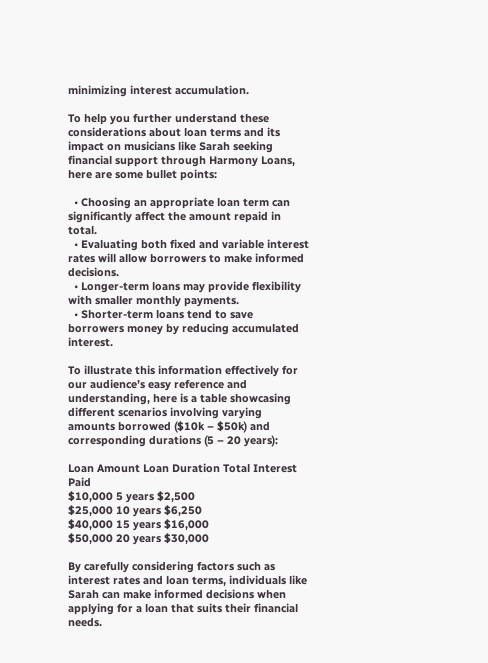minimizing interest accumulation.

To help you further understand these considerations about loan terms and its impact on musicians like Sarah seeking financial support through Harmony Loans, here are some bullet points:

  • Choosing an appropriate loan term can significantly affect the amount repaid in total.
  • Evaluating both fixed and variable interest rates will allow borrowers to make informed decisions.
  • Longer-term loans may provide flexibility with smaller monthly payments.
  • Shorter-term loans tend to save borrowers money by reducing accumulated interest.

To illustrate this information effectively for our audience’s easy reference and understanding, here is a table showcasing different scenarios involving varying amounts borrowed ($10k – $50k) and corresponding durations (5 – 20 years):

Loan Amount Loan Duration Total Interest Paid
$10,000 5 years $2,500
$25,000 10 years $6,250
$40,000 15 years $16,000
$50,000 20 years $30,000

By carefully considering factors such as interest rates and loan terms, individuals like Sarah can make informed decisions when applying for a loan that suits their financial needs.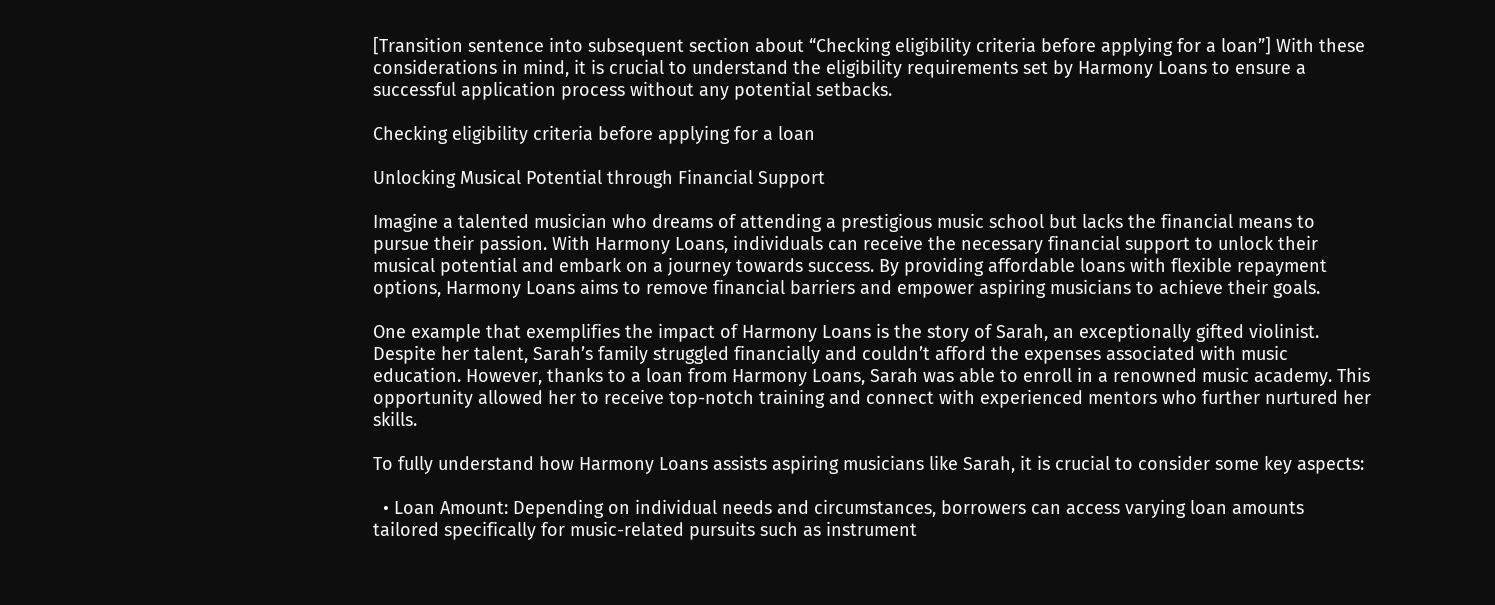[Transition sentence into subsequent section about “Checking eligibility criteria before applying for a loan”] With these considerations in mind, it is crucial to understand the eligibility requirements set by Harmony Loans to ensure a successful application process without any potential setbacks.

Checking eligibility criteria before applying for a loan

Unlocking Musical Potential through Financial Support

Imagine a talented musician who dreams of attending a prestigious music school but lacks the financial means to pursue their passion. With Harmony Loans, individuals can receive the necessary financial support to unlock their musical potential and embark on a journey towards success. By providing affordable loans with flexible repayment options, Harmony Loans aims to remove financial barriers and empower aspiring musicians to achieve their goals.

One example that exemplifies the impact of Harmony Loans is the story of Sarah, an exceptionally gifted violinist. Despite her talent, Sarah’s family struggled financially and couldn’t afford the expenses associated with music education. However, thanks to a loan from Harmony Loans, Sarah was able to enroll in a renowned music academy. This opportunity allowed her to receive top-notch training and connect with experienced mentors who further nurtured her skills.

To fully understand how Harmony Loans assists aspiring musicians like Sarah, it is crucial to consider some key aspects:

  • Loan Amount: Depending on individual needs and circumstances, borrowers can access varying loan amounts tailored specifically for music-related pursuits such as instrument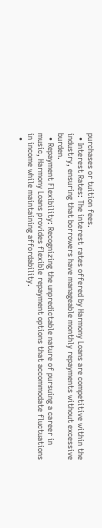purchases or tuition fees.
  • Interest Rates: The interest rates offered by Harmony Loans are competitive within the industry, ensuring that borrowers have manageable monthly repayments without excessive burden.
  • Repayment Flexibility: Recognizing the unpredictable nature of pursuing a career in music, Harmony Loans provides flexible repayment options that accommodate fluctuations in income while maintaining affordability.
  •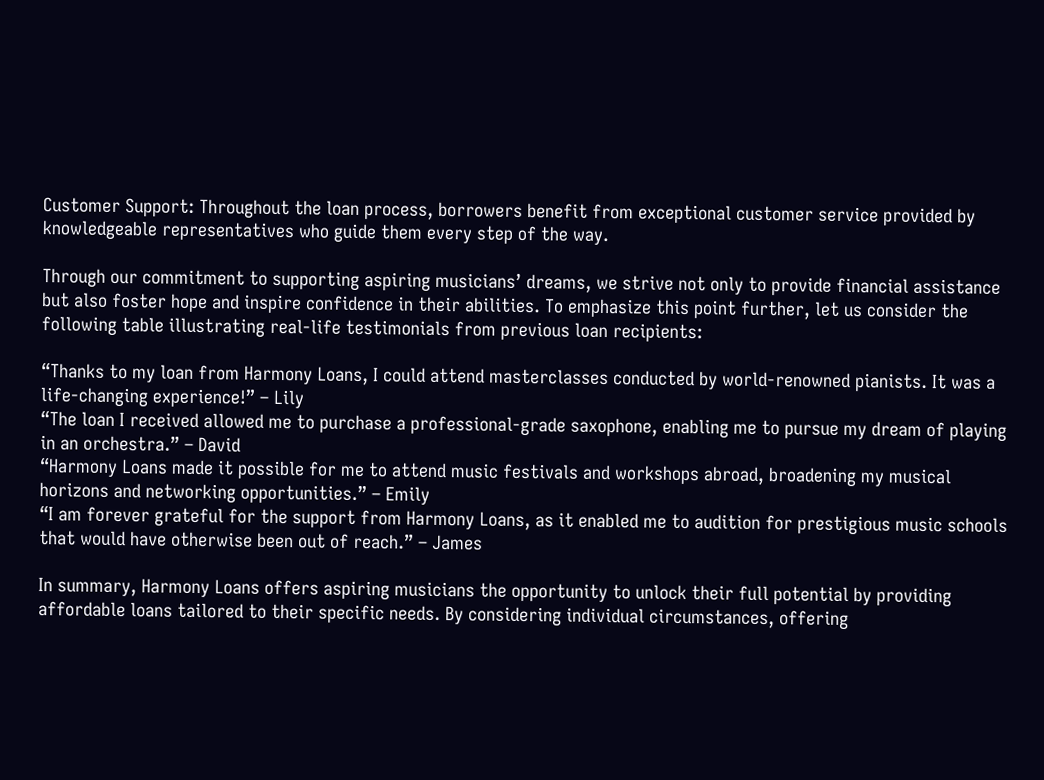Customer Support: Throughout the loan process, borrowers benefit from exceptional customer service provided by knowledgeable representatives who guide them every step of the way.

Through our commitment to supporting aspiring musicians’ dreams, we strive not only to provide financial assistance but also foster hope and inspire confidence in their abilities. To emphasize this point further, let us consider the following table illustrating real-life testimonials from previous loan recipients:

“Thanks to my loan from Harmony Loans, I could attend masterclasses conducted by world-renowned pianists. It was a life-changing experience!” – Lily
“The loan I received allowed me to purchase a professional-grade saxophone, enabling me to pursue my dream of playing in an orchestra.” – David
“Harmony Loans made it possible for me to attend music festivals and workshops abroad, broadening my musical horizons and networking opportunities.” – Emily
“I am forever grateful for the support from Harmony Loans, as it enabled me to audition for prestigious music schools that would have otherwise been out of reach.” – James

In summary, Harmony Loans offers aspiring musicians the opportunity to unlock their full potential by providing affordable loans tailored to their specific needs. By considering individual circumstances, offering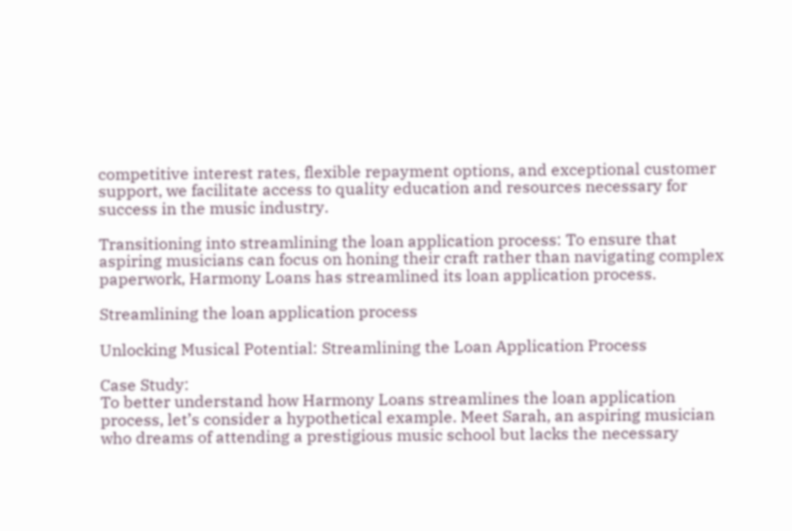competitive interest rates, flexible repayment options, and exceptional customer support, we facilitate access to quality education and resources necessary for success in the music industry.

Transitioning into streamlining the loan application process: To ensure that aspiring musicians can focus on honing their craft rather than navigating complex paperwork, Harmony Loans has streamlined its loan application process.

Streamlining the loan application process

Unlocking Musical Potential: Streamlining the Loan Application Process

Case Study:
To better understand how Harmony Loans streamlines the loan application process, let’s consider a hypothetical example. Meet Sarah, an aspiring musician who dreams of attending a prestigious music school but lacks the necessary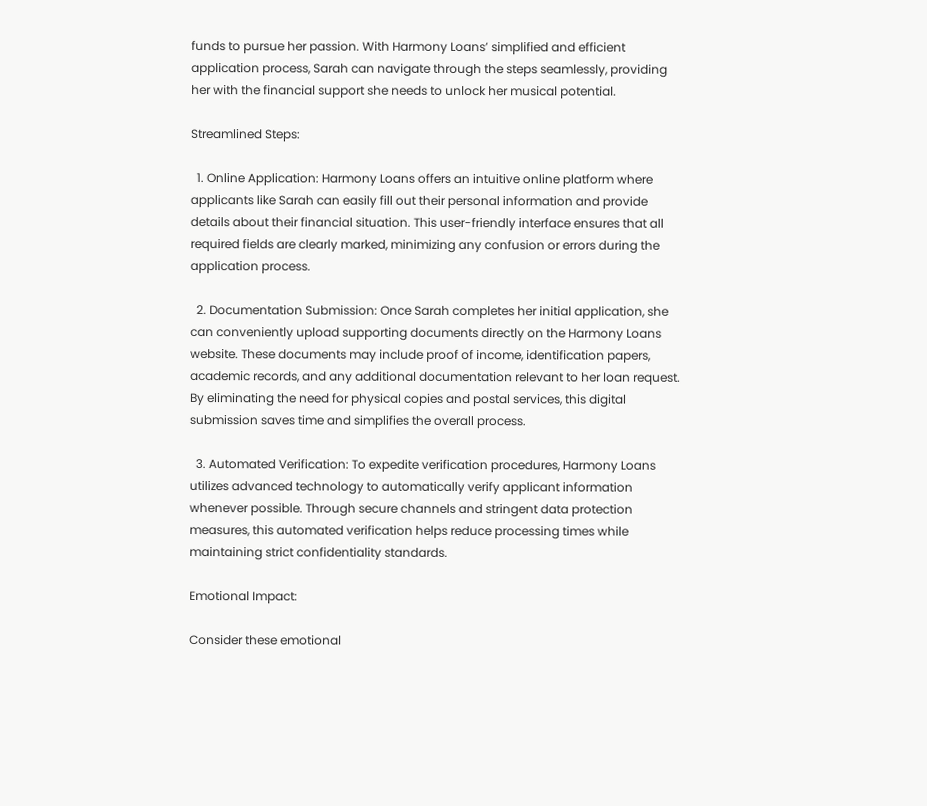funds to pursue her passion. With Harmony Loans’ simplified and efficient application process, Sarah can navigate through the steps seamlessly, providing her with the financial support she needs to unlock her musical potential.

Streamlined Steps:

  1. Online Application: Harmony Loans offers an intuitive online platform where applicants like Sarah can easily fill out their personal information and provide details about their financial situation. This user-friendly interface ensures that all required fields are clearly marked, minimizing any confusion or errors during the application process.

  2. Documentation Submission: Once Sarah completes her initial application, she can conveniently upload supporting documents directly on the Harmony Loans website. These documents may include proof of income, identification papers, academic records, and any additional documentation relevant to her loan request. By eliminating the need for physical copies and postal services, this digital submission saves time and simplifies the overall process.

  3. Automated Verification: To expedite verification procedures, Harmony Loans utilizes advanced technology to automatically verify applicant information whenever possible. Through secure channels and stringent data protection measures, this automated verification helps reduce processing times while maintaining strict confidentiality standards.

Emotional Impact:

Consider these emotional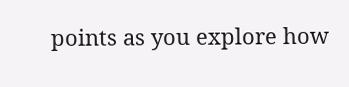points as you explore how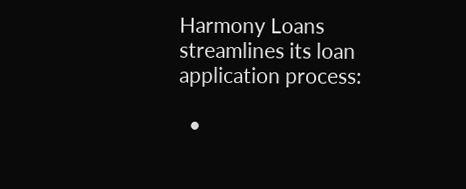Harmony Loans streamlines its loan application process:

  •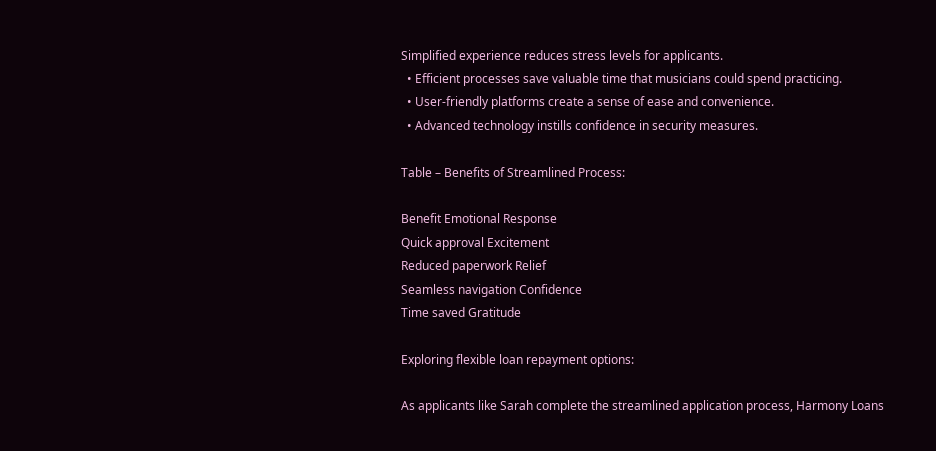Simplified experience reduces stress levels for applicants.
  • Efficient processes save valuable time that musicians could spend practicing.
  • User-friendly platforms create a sense of ease and convenience.
  • Advanced technology instills confidence in security measures.

Table – Benefits of Streamlined Process:

Benefit Emotional Response
Quick approval Excitement
Reduced paperwork Relief
Seamless navigation Confidence
Time saved Gratitude

Exploring flexible loan repayment options:

As applicants like Sarah complete the streamlined application process, Harmony Loans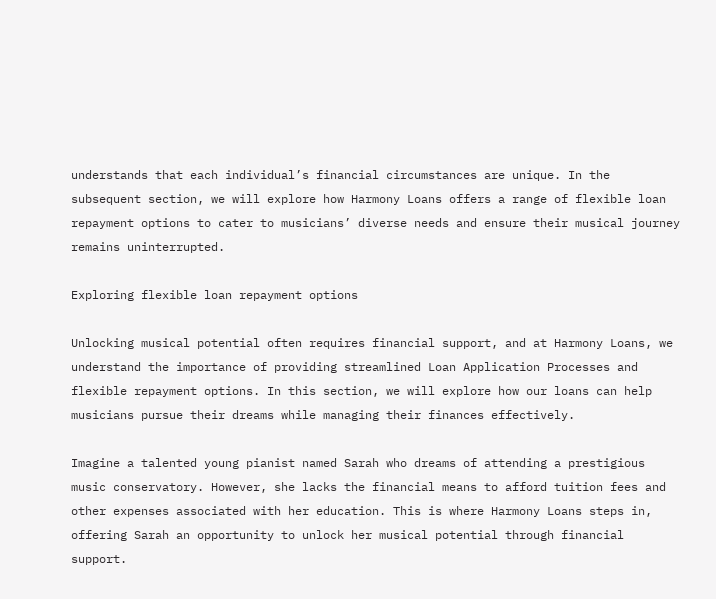understands that each individual’s financial circumstances are unique. In the subsequent section, we will explore how Harmony Loans offers a range of flexible loan repayment options to cater to musicians’ diverse needs and ensure their musical journey remains uninterrupted.

Exploring flexible loan repayment options

Unlocking musical potential often requires financial support, and at Harmony Loans, we understand the importance of providing streamlined Loan Application Processes and flexible repayment options. In this section, we will explore how our loans can help musicians pursue their dreams while managing their finances effectively.

Imagine a talented young pianist named Sarah who dreams of attending a prestigious music conservatory. However, she lacks the financial means to afford tuition fees and other expenses associated with her education. This is where Harmony Loans steps in, offering Sarah an opportunity to unlock her musical potential through financial support.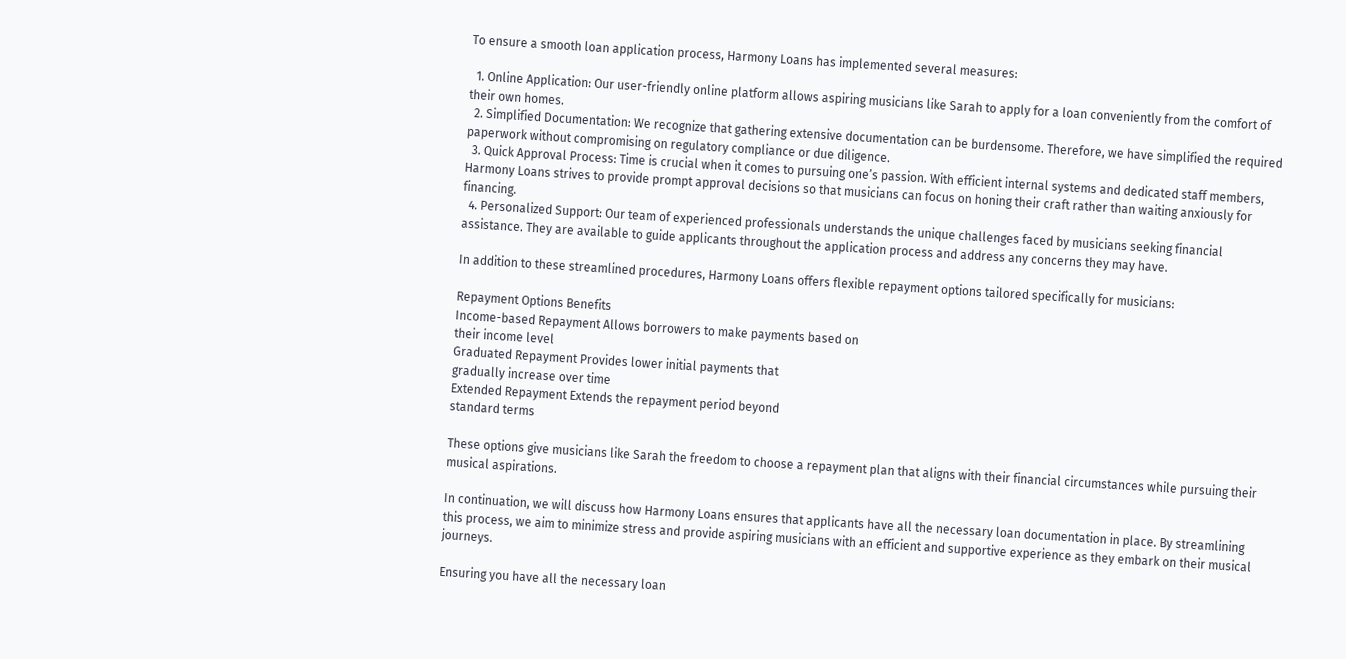To ensure a smooth loan application process, Harmony Loans has implemented several measures:

  1. Online Application: Our user-friendly online platform allows aspiring musicians like Sarah to apply for a loan conveniently from the comfort of their own homes.
  2. Simplified Documentation: We recognize that gathering extensive documentation can be burdensome. Therefore, we have simplified the required paperwork without compromising on regulatory compliance or due diligence.
  3. Quick Approval Process: Time is crucial when it comes to pursuing one’s passion. With efficient internal systems and dedicated staff members, Harmony Loans strives to provide prompt approval decisions so that musicians can focus on honing their craft rather than waiting anxiously for financing.
  4. Personalized Support: Our team of experienced professionals understands the unique challenges faced by musicians seeking financial assistance. They are available to guide applicants throughout the application process and address any concerns they may have.

In addition to these streamlined procedures, Harmony Loans offers flexible repayment options tailored specifically for musicians:

Repayment Options Benefits
Income-based Repayment Allows borrowers to make payments based on
their income level
Graduated Repayment Provides lower initial payments that
gradually increase over time
Extended Repayment Extends the repayment period beyond
standard terms

These options give musicians like Sarah the freedom to choose a repayment plan that aligns with their financial circumstances while pursuing their musical aspirations.

In continuation, we will discuss how Harmony Loans ensures that applicants have all the necessary loan documentation in place. By streamlining this process, we aim to minimize stress and provide aspiring musicians with an efficient and supportive experience as they embark on their musical journeys.

Ensuring you have all the necessary loan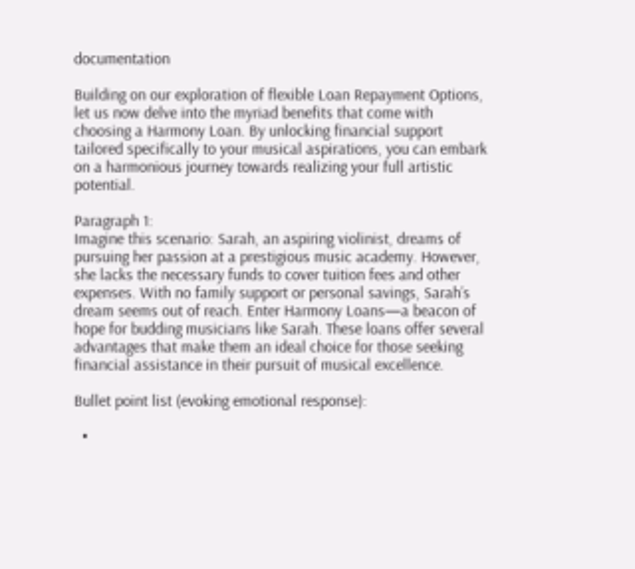documentation

Building on our exploration of flexible Loan Repayment Options, let us now delve into the myriad benefits that come with choosing a Harmony Loan. By unlocking financial support tailored specifically to your musical aspirations, you can embark on a harmonious journey towards realizing your full artistic potential.

Paragraph 1:
Imagine this scenario: Sarah, an aspiring violinist, dreams of pursuing her passion at a prestigious music academy. However, she lacks the necessary funds to cover tuition fees and other expenses. With no family support or personal savings, Sarah’s dream seems out of reach. Enter Harmony Loans—a beacon of hope for budding musicians like Sarah. These loans offer several advantages that make them an ideal choice for those seeking financial assistance in their pursuit of musical excellence.

Bullet point list (evoking emotional response):

  •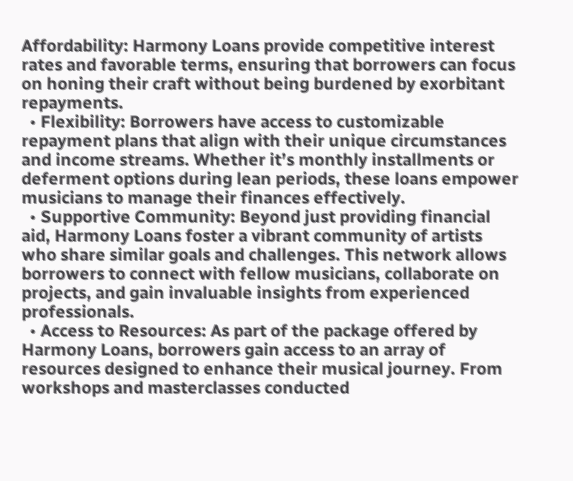Affordability: Harmony Loans provide competitive interest rates and favorable terms, ensuring that borrowers can focus on honing their craft without being burdened by exorbitant repayments.
  • Flexibility: Borrowers have access to customizable repayment plans that align with their unique circumstances and income streams. Whether it’s monthly installments or deferment options during lean periods, these loans empower musicians to manage their finances effectively.
  • Supportive Community: Beyond just providing financial aid, Harmony Loans foster a vibrant community of artists who share similar goals and challenges. This network allows borrowers to connect with fellow musicians, collaborate on projects, and gain invaluable insights from experienced professionals.
  • Access to Resources: As part of the package offered by Harmony Loans, borrowers gain access to an array of resources designed to enhance their musical journey. From workshops and masterclasses conducted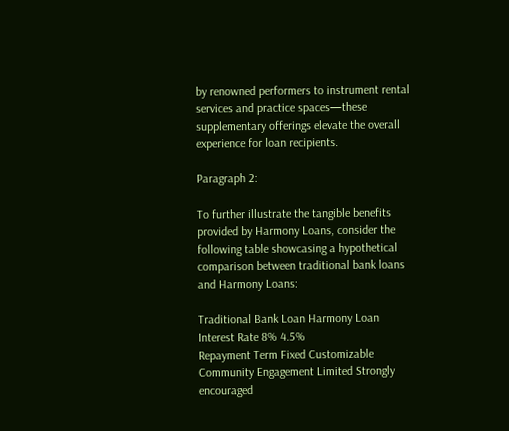by renowned performers to instrument rental services and practice spaces—these supplementary offerings elevate the overall experience for loan recipients.

Paragraph 2:

To further illustrate the tangible benefits provided by Harmony Loans, consider the following table showcasing a hypothetical comparison between traditional bank loans and Harmony Loans:

Traditional Bank Loan Harmony Loan
Interest Rate 8% 4.5%
Repayment Term Fixed Customizable
Community Engagement Limited Strongly encouraged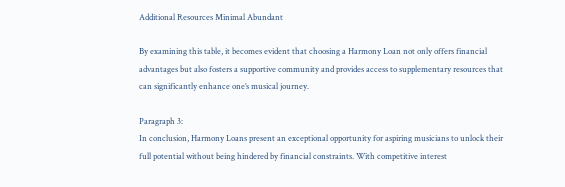Additional Resources Minimal Abundant

By examining this table, it becomes evident that choosing a Harmony Loan not only offers financial advantages but also fosters a supportive community and provides access to supplementary resources that can significantly enhance one’s musical journey.

Paragraph 3:
In conclusion, Harmony Loans present an exceptional opportunity for aspiring musicians to unlock their full potential without being hindered by financial constraints. With competitive interest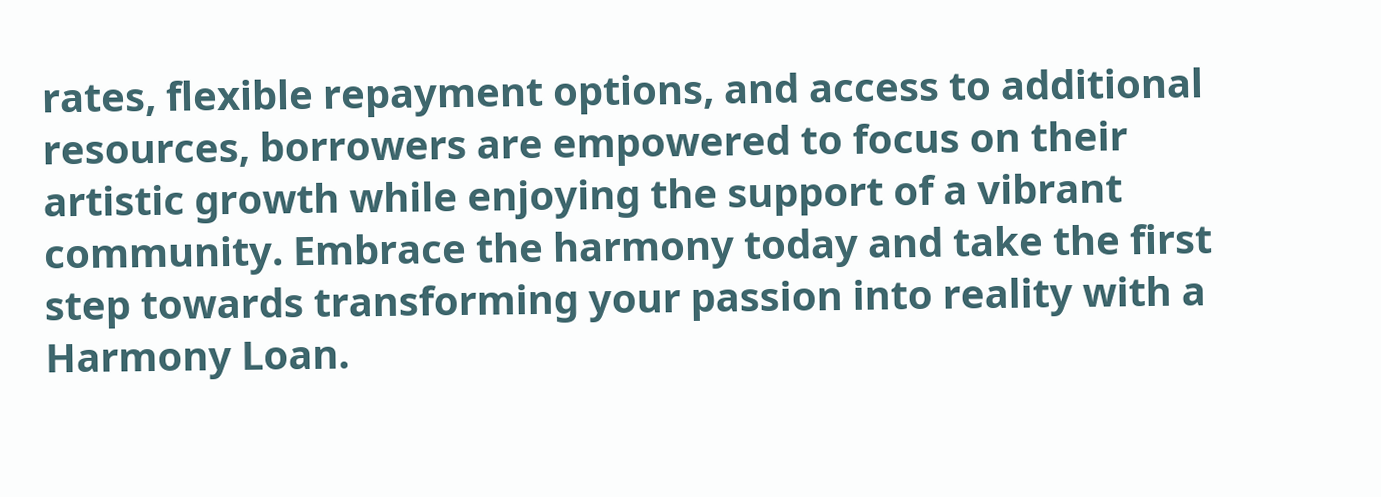rates, flexible repayment options, and access to additional resources, borrowers are empowered to focus on their artistic growth while enjoying the support of a vibrant community. Embrace the harmony today and take the first step towards transforming your passion into reality with a Harmony Loan.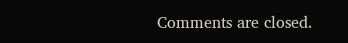Comments are closed.